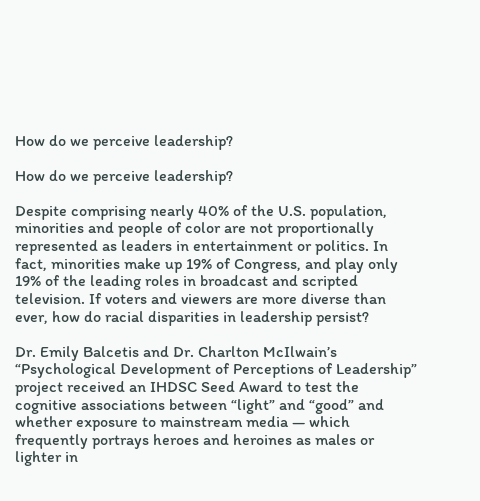How do we perceive leadership?

How do we perceive leadership?

Despite comprising nearly 40% of the U.S. population, minorities and people of color are not proportionally represented as leaders in entertainment or politics. In fact, minorities make up 19% of Congress, and play only 19% of the leading roles in broadcast and scripted television. If voters and viewers are more diverse than ever, how do racial disparities in leadership persist?

Dr. Emily Balcetis and Dr. Charlton McIlwain’s “Psychological Development of Perceptions of Leadership” project received an IHDSC Seed Award to test the cognitive associations between “light” and “good” and whether exposure to mainstream media — which frequently portrays heroes and heroines as males or lighter in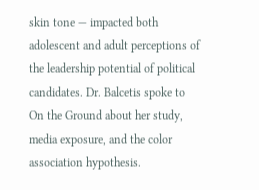skin tone — impacted both adolescent and adult perceptions of the leadership potential of political candidates. Dr. Balcetis spoke to On the Ground about her study, media exposure, and the color association hypothesis.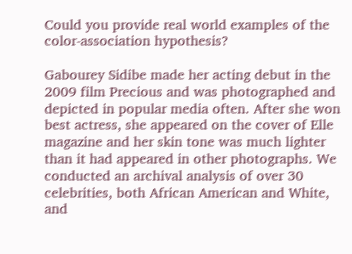Could you provide real world examples of the color-association hypothesis?

Gabourey Sidibe made her acting debut in the 2009 film Precious and was photographed and depicted in popular media often. After she won best actress, she appeared on the cover of Elle magazine and her skin tone was much lighter than it had appeared in other photographs. We conducted an archival analysis of over 30 celebrities, both African American and White, and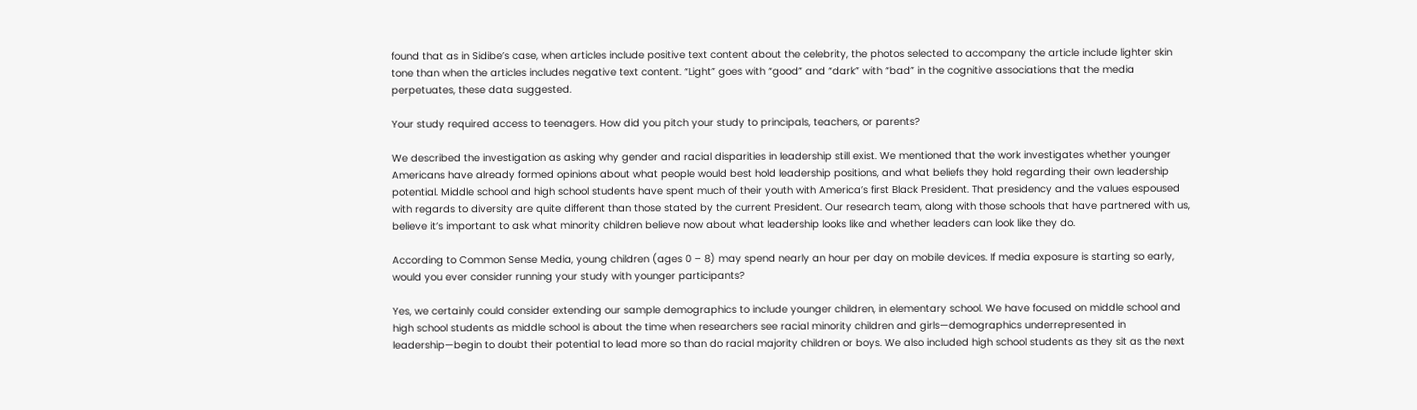found that as in Sidibe’s case, when articles include positive text content about the celebrity, the photos selected to accompany the article include lighter skin tone than when the articles includes negative text content. “Light” goes with “good” and “dark” with “bad” in the cognitive associations that the media perpetuates, these data suggested.

Your study required access to teenagers. How did you pitch your study to principals, teachers, or parents?

We described the investigation as asking why gender and racial disparities in leadership still exist. We mentioned that the work investigates whether younger Americans have already formed opinions about what people would best hold leadership positions, and what beliefs they hold regarding their own leadership potential. Middle school and high school students have spent much of their youth with America’s first Black President. That presidency and the values espoused with regards to diversity are quite different than those stated by the current President. Our research team, along with those schools that have partnered with us, believe it’s important to ask what minority children believe now about what leadership looks like and whether leaders can look like they do.

According to Common Sense Media, young children (ages 0 – 8) may spend nearly an hour per day on mobile devices. If media exposure is starting so early, would you ever consider running your study with younger participants?

Yes, we certainly could consider extending our sample demographics to include younger children, in elementary school. We have focused on middle school and high school students as middle school is about the time when researchers see racial minority children and girls—demographics underrepresented in leadership—begin to doubt their potential to lead more so than do racial majority children or boys. We also included high school students as they sit as the next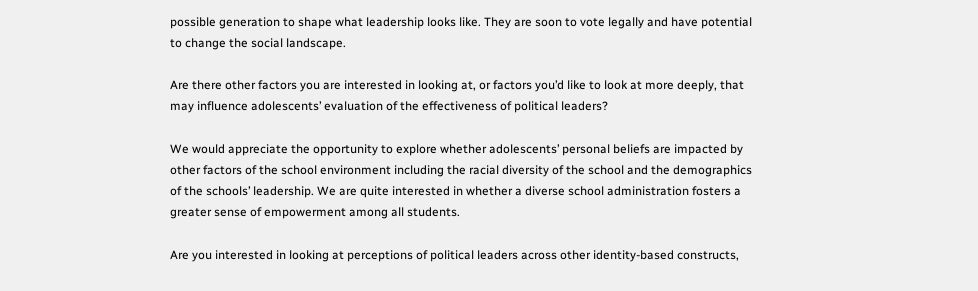possible generation to shape what leadership looks like. They are soon to vote legally and have potential to change the social landscape.

Are there other factors you are interested in looking at, or factors you’d like to look at more deeply, that may influence adolescents’ evaluation of the effectiveness of political leaders?

We would appreciate the opportunity to explore whether adolescents’ personal beliefs are impacted by other factors of the school environment including the racial diversity of the school and the demographics of the schools’ leadership. We are quite interested in whether a diverse school administration fosters a greater sense of empowerment among all students.

Are you interested in looking at perceptions of political leaders across other identity-based constructs,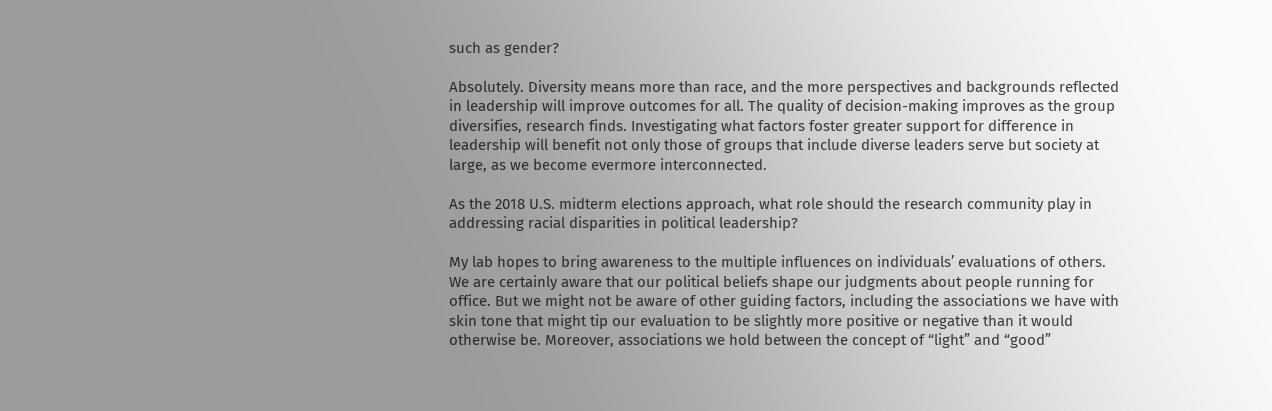such as gender?

Absolutely. Diversity means more than race, and the more perspectives and backgrounds reflected in leadership will improve outcomes for all. The quality of decision-making improves as the group diversifies, research finds. Investigating what factors foster greater support for difference in leadership will benefit not only those of groups that include diverse leaders serve but society at large, as we become evermore interconnected.

As the 2018 U.S. midterm elections approach, what role should the research community play in addressing racial disparities in political leadership?

My lab hopes to bring awareness to the multiple influences on individuals’ evaluations of others. We are certainly aware that our political beliefs shape our judgments about people running for office. But we might not be aware of other guiding factors, including the associations we have with skin tone that might tip our evaluation to be slightly more positive or negative than it would otherwise be. Moreover, associations we hold between the concept of “light” and “good”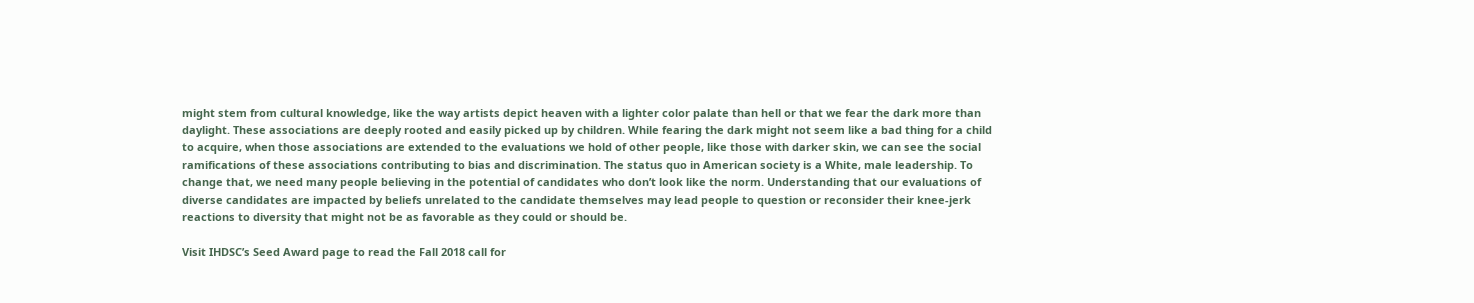might stem from cultural knowledge, like the way artists depict heaven with a lighter color palate than hell or that we fear the dark more than daylight. These associations are deeply rooted and easily picked up by children. While fearing the dark might not seem like a bad thing for a child to acquire, when those associations are extended to the evaluations we hold of other people, like those with darker skin, we can see the social ramifications of these associations contributing to bias and discrimination. The status quo in American society is a White, male leadership. To change that, we need many people believing in the potential of candidates who don’t look like the norm. Understanding that our evaluations of diverse candidates are impacted by beliefs unrelated to the candidate themselves may lead people to question or reconsider their knee-jerk reactions to diversity that might not be as favorable as they could or should be.

Visit IHDSC’s Seed Award page to read the Fall 2018 call for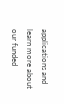applications and learn more about our funded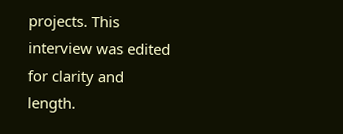projects. This interview was edited for clarity and length.